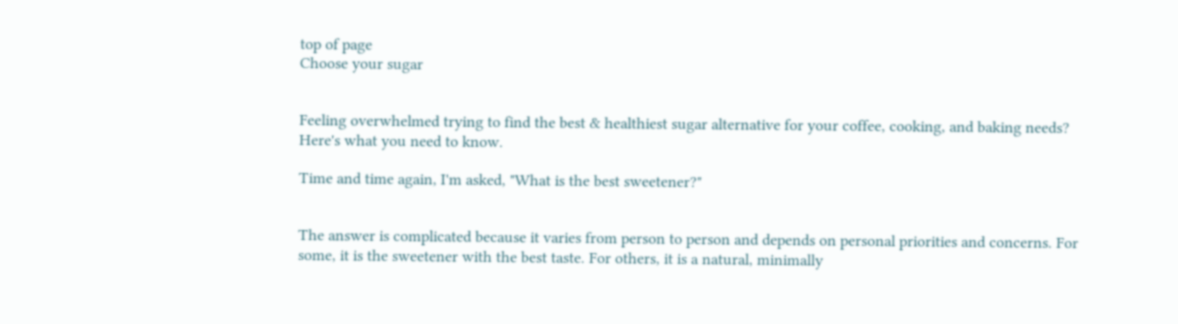top of page
Choose your sugar


Feeling overwhelmed trying to find the best & healthiest sugar alternative for your coffee, cooking, and baking needs? Here's what you need to know.

Time and time again, I'm asked, "What is the best sweetener?"


The answer is complicated because it varies from person to person and depends on personal priorities and concerns. For some, it is the sweetener with the best taste. For others, it is a natural, minimally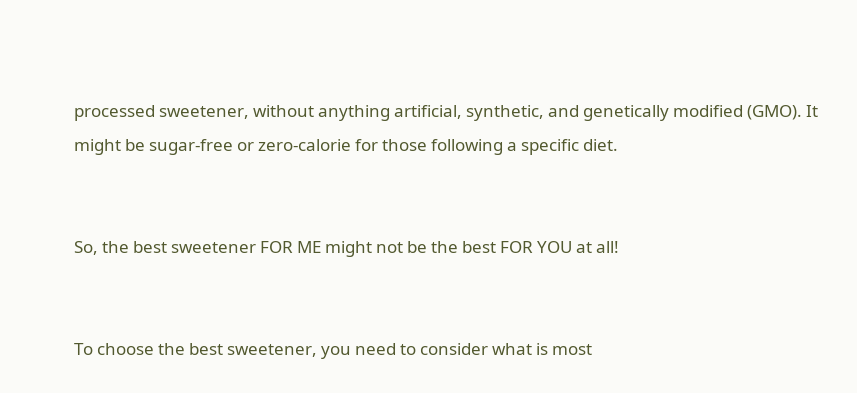processed sweetener, without anything artificial, synthetic, and genetically modified (GMO). It might be sugar-free or zero-calorie for those following a specific diet.


So, the best sweetener FOR ME might not be the best FOR YOU at all!


To choose the best sweetener, you need to consider what is most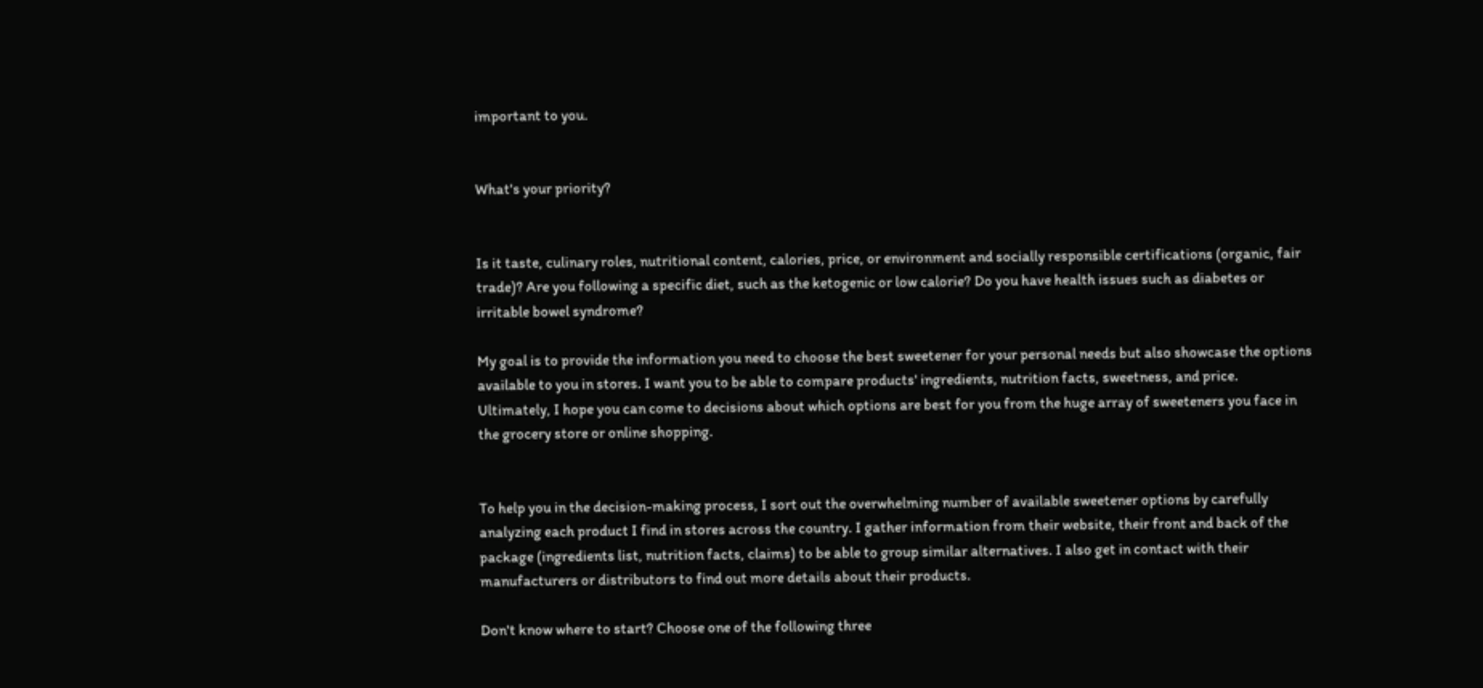important to you.


What's your priority?


Is it taste, culinary roles, nutritional content, calories, price, or environment and socially responsible certifications (organic, fair trade)? Are you following a specific diet, such as the ketogenic or low calorie? Do you have health issues such as diabetes or irritable bowel syndrome?

My goal is to provide the information you need to choose the best sweetener for your personal needs but also showcase the options available to you in stores. I want you to be able to compare products' ingredients, nutrition facts, sweetness, and price. Ultimately, I hope you can come to decisions about which options are best for you from the huge array of sweeteners you face in the grocery store or online shopping.


To help you in the decision-making process, I sort out the overwhelming number of available sweetener options by carefully analyzing each product I find in stores across the country. I gather information from their website, their front and back of the package (ingredients list, nutrition facts, claims) to be able to group similar alternatives. I also get in contact with their manufacturers or distributors to find out more details about their products.

Don't know where to start? Choose one of the following three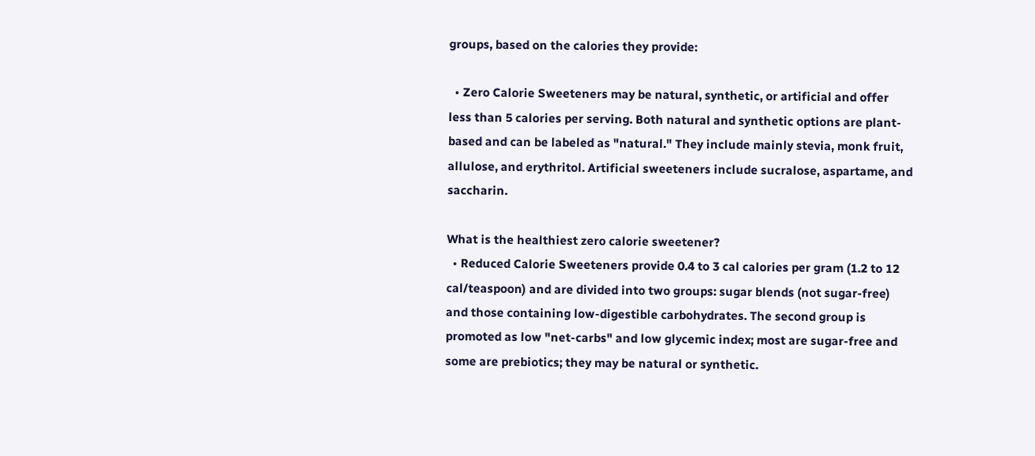groups, based on the calories they provide:

  • Zero Calorie Sweeteners may be natural, synthetic, or artificial and offer less than 5 calories per serving. Both natural and synthetic options are plant-based and can be labeled as "natural." They include mainly stevia, monk fruit, allulose, and erythritol. Artificial sweeteners include sucralose, aspartame, and saccharin.

What is the healthiest zero calorie sweetener?
  • Reduced Calorie Sweeteners provide 0.4 to 3 cal calories per gram (1.2 to 12 cal/teaspoon) and are divided into two groups: sugar blends (not sugar-free) and those containing low-digestible carbohydrates. The second group is promoted as low "net-carbs" and low glycemic index; most are sugar-free and some are prebiotics; they may be natural or synthetic.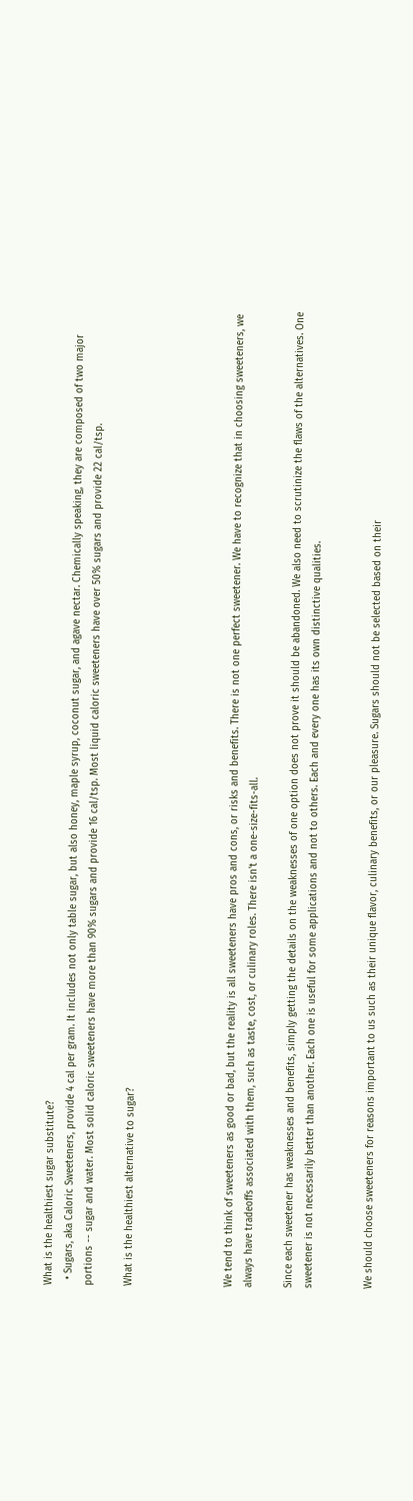What is the healthiest sugar substitute?
  • Sugars, aka Caloric Sweeteners, provide 4 cal per gram. It includes not only table sugar, but also honey, maple syrup, coconut sugar, and agave nectar. Chemically speaking, they are composed of two major portions -- sugar and water. Most solid caloric sweeteners have more than 90% sugars and provide 16 cal/tsp. Most liquid caloric sweeteners have over 50% sugars and provide 22 cal/tsp.

What is the healthiest alternative to sugar?




We tend to think of sweeteners as good or bad, but the reality is all sweeteners have pros and cons, or risks and benefits. There is not one perfect sweetener. We have to recognize that in choosing sweeteners, we always have tradeoffs associated with them, such as taste, cost, or culinary roles. There isn't a one-size-fits-all.

Since each sweetener has weaknesses and benefits, simply getting the details on the weaknesses of one option does not prove it should be abandoned. We also need to scrutinize the flaws of the alternatives. One sweetener is not necessarily better than another. Each one is useful for some applications and not to others. Each and every one has its own distinctive qualities.


We should choose sweeteners for reasons important to us such as their unique flavor, culinary benefits, or our pleasure. Sugars should not be selected based on their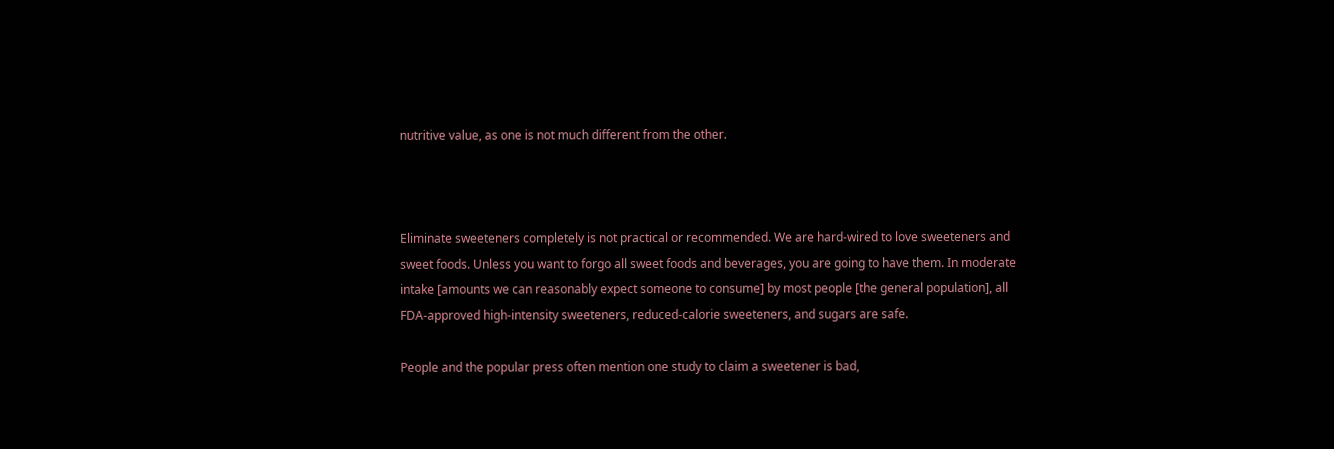nutritive value, as one is not much different from the other.



Eliminate sweeteners completely is not practical or recommended. We are hard-wired to love sweeteners and sweet foods. Unless you want to forgo all sweet foods and beverages, you are going to have them. In moderate intake [amounts we can reasonably expect someone to consume] by most people [the general population], all FDA-approved high-intensity sweeteners, reduced-calorie sweeteners, and sugars are safe.

People and the popular press often mention one study to claim a sweetener is bad,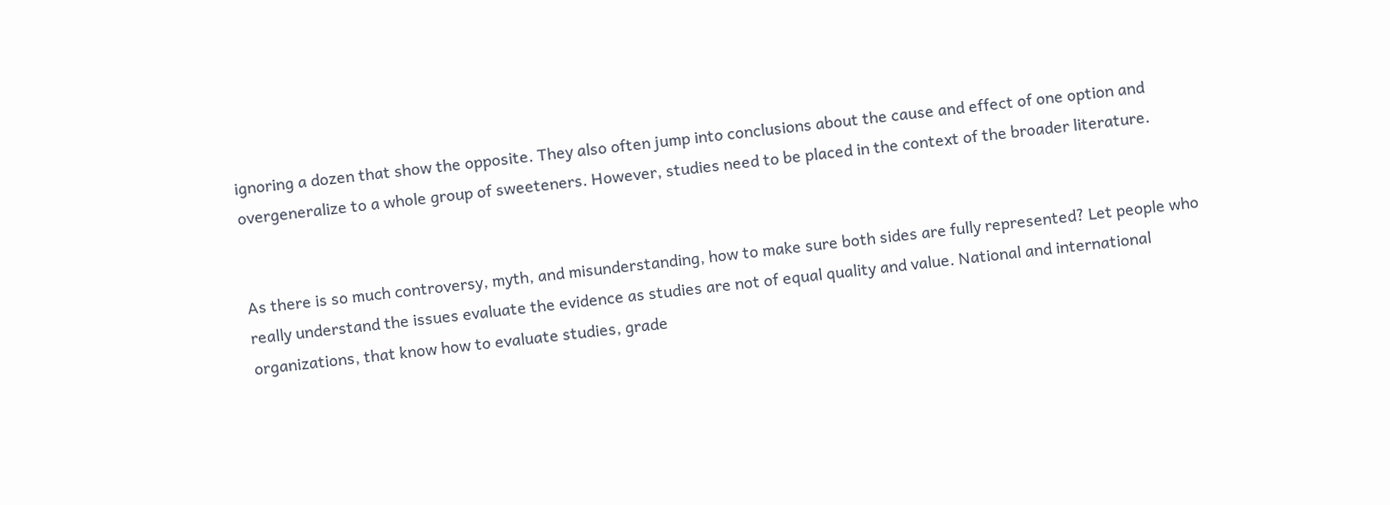ignoring a dozen that show the opposite. They also often jump into conclusions about the cause and effect of one option and overgeneralize to a whole group of sweeteners. However, studies need to be placed in the context of the broader literature.


As there is so much controversy, myth, and misunderstanding, how to make sure both sides are fully represented? Let people who really understand the issues evaluate the evidence as studies are not of equal quality and value. National and international organizations, that know how to evaluate studies, grade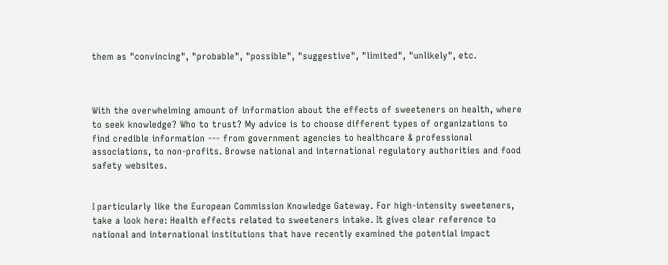them as "convincing", "probable", "possible", "suggestive", "limited", "unlikely", etc.



With the overwhelming amount of information about the effects of sweeteners on health, where to seek knowledge? Who to trust? My advice is to choose different types of organizations to find credible information --- from government agencies to healthcare & professional associations, to non-profits. Browse national and international regulatory authorities and food safety websites.


I particularly like the European Commission Knowledge Gateway. For high-intensity sweeteners, take a look here: Health effects related to sweeteners intake. It gives clear reference to national and international institutions that have recently examined the potential impact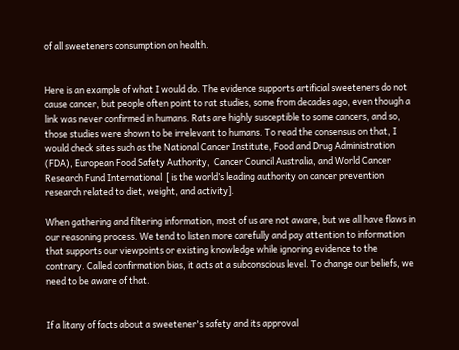of all sweeteners consumption on health.


Here is an example of what I would do. The evidence supports artificial sweeteners do not cause cancer, but people often point to rat studies, some from decades ago, even though a link was never confirmed in humans. Rats are highly susceptible to some cancers, and so, those studies were shown to be irrelevant to humans. To read the consensus on that, I would check sites such as the National Cancer Institute, Food and Drug Administration (FDA), European Food Safety Authority,  Cancer Council Australia, and World Cancer Research Fund International  [ is the world’s leading authority on cancer prevention research related to diet, weight, and activity].

When gathering and filtering information, most of us are not aware, but we all have flaws in our reasoning process. We tend to listen more carefully and pay attention to information that supports our viewpoints or existing knowledge while ignoring evidence to the contrary. Called confirmation bias, it acts at a subconscious level. To change our beliefs, we need to be aware of that.


If a litany of facts about a sweetener's safety and its approval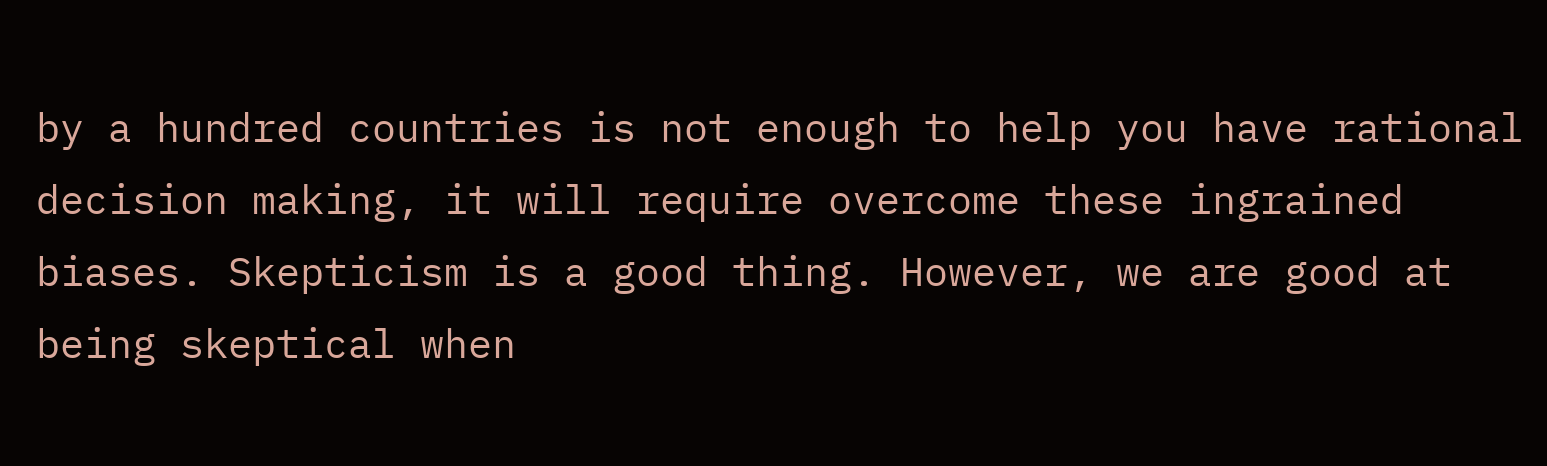by a hundred countries is not enough to help you have rational decision making, it will require overcome these ingrained biases. Skepticism is a good thing. However, we are good at being skeptical when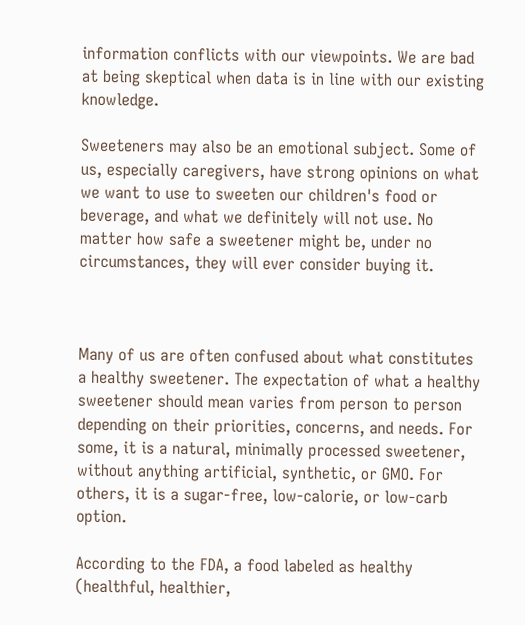information conflicts with our viewpoints. We are bad at being skeptical when data is in line with our existing knowledge.

Sweeteners may also be an emotional subject. Some of us, especially caregivers, have strong opinions on what we want to use to sweeten our children's food or beverage, and what we definitely will not use. No matter how safe a sweetener might be, under no circumstances, they will ever consider buying it.



Many of us are often confused about what constitutes a healthy sweetener. The expectation of what a healthy sweetener should mean varies from person to person depending on their priorities, concerns, and needs. For some, it is a natural, minimally processed sweetener, without anything artificial, synthetic, or GMO. For others, it is a sugar-free, low-calorie, or low-carb option.

According to the FDA, a food labeled as healthy (healthful, healthier,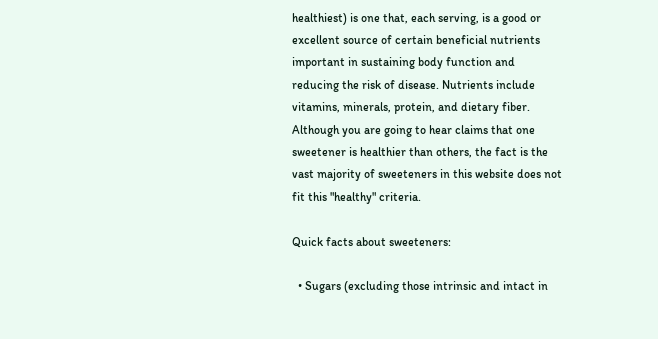healthiest) is one that, each serving, is a good or excellent source of certain beneficial nutrients important in sustaining body function and reducing the risk of disease. Nutrients include vitamins, minerals, protein, and dietary fiber. Although you are going to hear claims that one sweetener is healthier than others, the fact is the vast majority of sweeteners in this website does not fit this "healthy" criteria.

Quick facts about sweeteners:

  • Sugars (excluding those intrinsic and intact in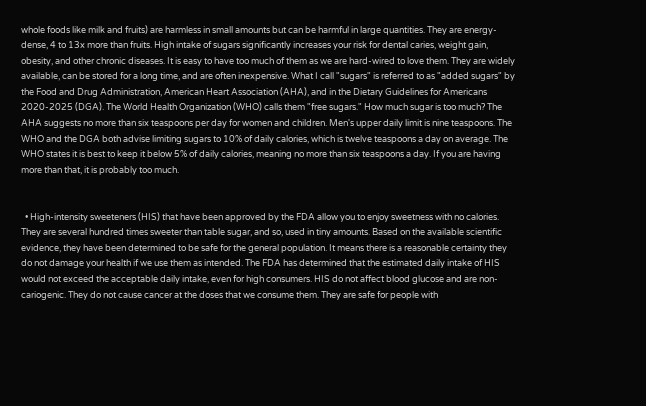whole foods like milk and fruits) are harmless in small amounts but can be harmful in large quantities. They are energy-dense, 4 to 13x more than fruits. High intake of sugars significantly increases your risk for dental caries, weight gain, obesity, and other chronic diseases. It is easy to have too much of them as we are hard-wired to love them. They are widely available, can be stored for a long time, and are often inexpensive. What I call "sugars" is referred to as "added sugars" by the Food and Drug Administration, American Heart Association (AHA), and in the Dietary Guidelines for Americans 2020-2025 (DGA). The World Health Organization (WHO) calls them "free sugars." How much sugar is too much? The AHA suggests no more than six teaspoons per day for women and children. Men's upper daily limit is nine teaspoons. The WHO and the DGA both advise limiting sugars to 10% of daily calories, which is twelve teaspoons a day on average. The WHO states it is best to keep it below 5% of daily calories, meaning no more than six teaspoons a day. If you are having more than that, it is probably too much.


  • High-intensity sweeteners (HIS) that have been approved by the FDA allow you to enjoy sweetness with no calories. They are several hundred times sweeter than table sugar, and so, used in tiny amounts. Based on the available scientific evidence, they have been determined to be safe for the general population. It means there is a reasonable certainty they do not damage your health if we use them as intended. The FDA has determined that the estimated daily intake of HIS would not exceed the acceptable daily intake, even for high consumers. HIS do not affect blood glucose and are non-cariogenic. They do not cause cancer at the doses that we consume them. They are safe for people with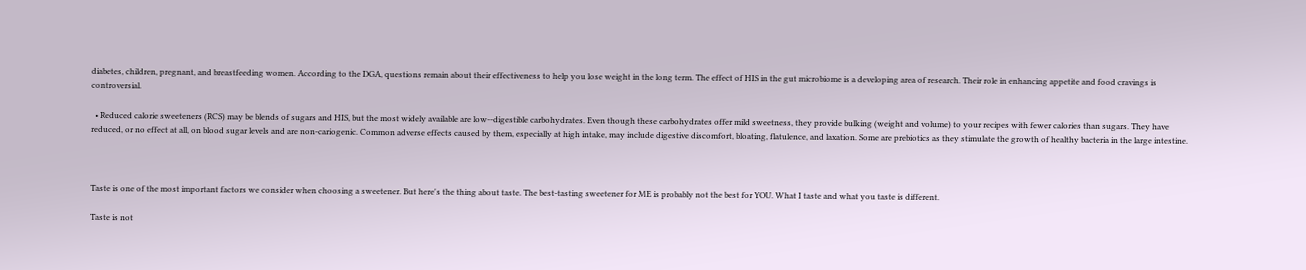diabetes, children, pregnant, and breastfeeding women. According to the DGA, questions remain about their effectiveness to help you lose weight in the long term. The effect of HIS in the gut microbiome is a developing area of research. Their role in enhancing appetite and food cravings is controversial.

  • Reduced calorie sweeteners (RCS) may be blends of sugars and HIS, but the most widely available are low--digestible carbohydrates. Even though these carbohydrates offer mild sweetness, they provide bulking (weight and volume) to your recipes with fewer calories than sugars. They have reduced, or no effect at all, on blood sugar levels and are non-cariogenic. Common adverse effects caused by them, especially at high intake, may include digestive discomfort, bloating, flatulence, and laxation. Some are prebiotics as they stimulate the growth of healthy bacteria in the large intestine.



Taste is one of the most important factors we consider when choosing a sweetener. But here's the thing about taste. The best-tasting sweetener for ME is probably not the best for YOU. What I taste and what you taste is different.

Taste is not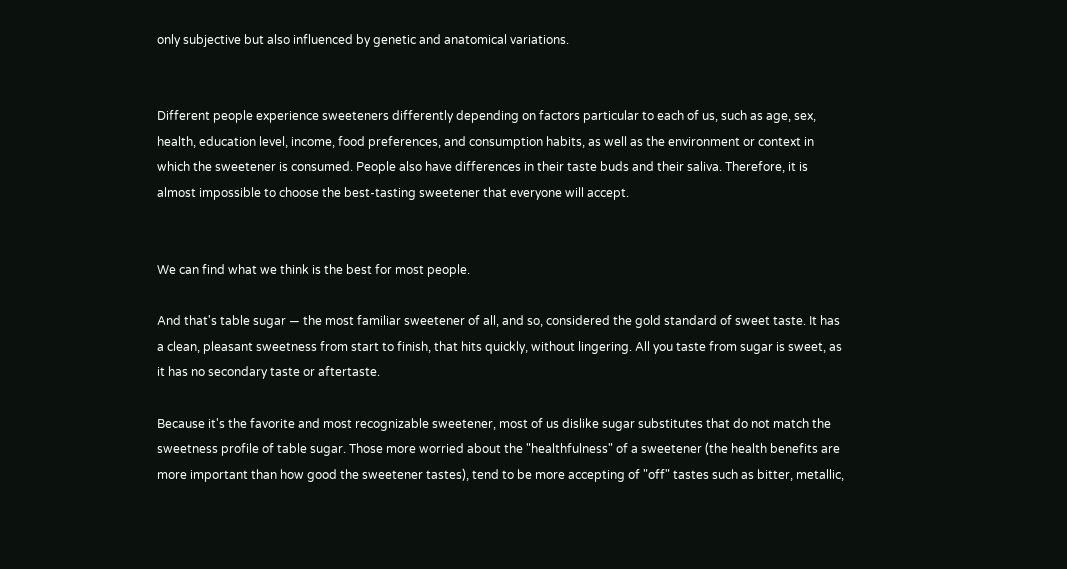only subjective but also influenced by genetic and anatomical variations.


Different people experience sweeteners differently depending on factors particular to each of us, such as age, sex, health, education level, income, food preferences, and consumption habits, as well as the environment or context in which the sweetener is consumed. People also have differences in their taste buds and their saliva. Therefore, it is almost impossible to choose the best-tasting sweetener that everyone will accept.


We can find what we think is the best for most people.

And that's table sugar — the most familiar sweetener of all, and so, considered the gold standard of sweet taste. It has a clean, pleasant sweetness from start to finish, that hits quickly, without lingering. All you taste from sugar is sweet, as it has no secondary taste or aftertaste.

Because it's the favorite and most recognizable sweetener, most of us dislike sugar substitutes that do not match the sweetness profile of table sugar. Those more worried about the "healthfulness" of a sweetener (the health benefits are more important than how good the sweetener tastes), tend to be more accepting of "off" tastes such as bitter, metallic,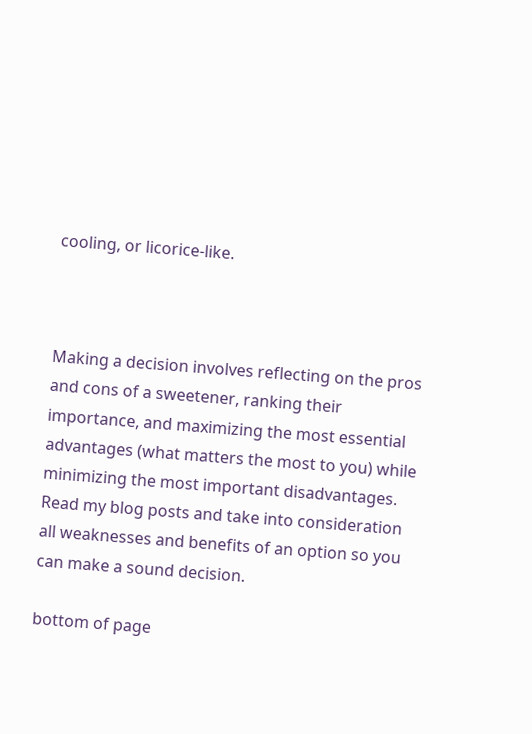cooling, or licorice-like.



Making a decision involves reflecting on the pros and cons of a sweetener, ranking their importance, and maximizing the most essential advantages (what matters the most to you) while minimizing the most important disadvantages. Read my blog posts and take into consideration all weaknesses and benefits of an option so you can make a sound decision.

bottom of page